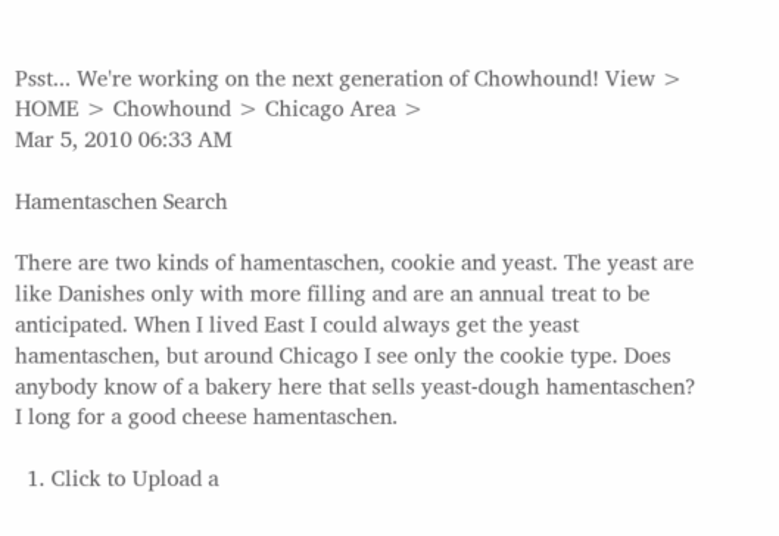Psst... We're working on the next generation of Chowhound! View >
HOME > Chowhound > Chicago Area >
Mar 5, 2010 06:33 AM

Hamentaschen Search

There are two kinds of hamentaschen, cookie and yeast. The yeast are like Danishes only with more filling and are an annual treat to be anticipated. When I lived East I could always get the yeast hamentaschen, but around Chicago I see only the cookie type. Does anybody know of a bakery here that sells yeast-dough hamentaschen? I long for a good cheese hamentaschen.

  1. Click to Upload a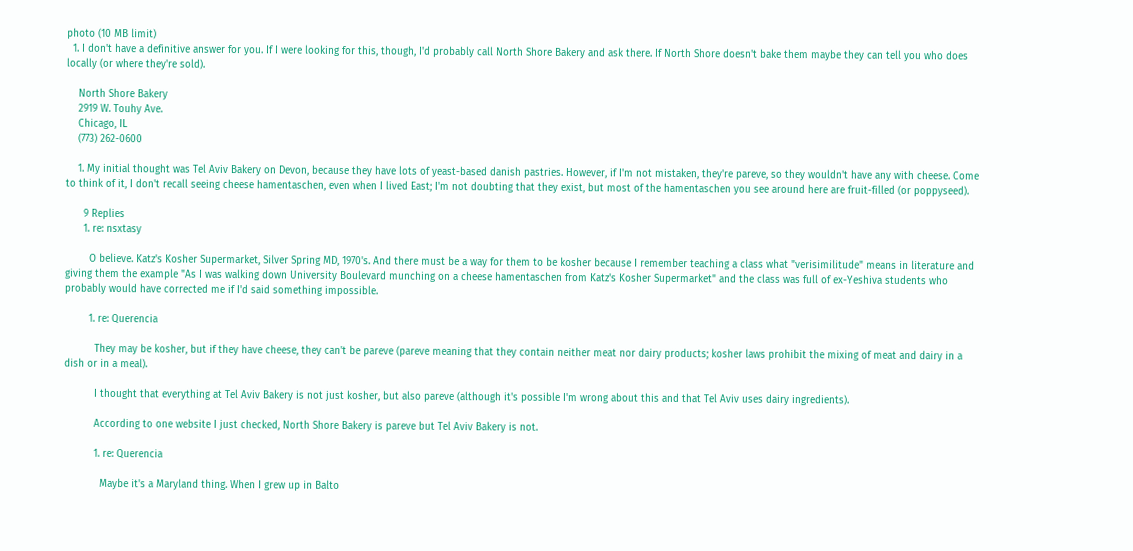photo (10 MB limit)
  1. I don't have a definitive answer for you. If I were looking for this, though, I'd probably call North Shore Bakery and ask there. If North Shore doesn't bake them maybe they can tell you who does locally (or where they're sold).

    North Shore Bakery
    2919 W. Touhy Ave.
    Chicago, IL
    (773) 262-0600

    1. My initial thought was Tel Aviv Bakery on Devon, because they have lots of yeast-based danish pastries. However, if I'm not mistaken, they're pareve, so they wouldn't have any with cheese. Come to think of it, I don't recall seeing cheese hamentaschen, even when I lived East; I'm not doubting that they exist, but most of the hamentaschen you see around here are fruit-filled (or poppyseed).

      9 Replies
      1. re: nsxtasy

        O believe. Katz's Kosher Supermarket, Silver Spring MD, 1970's. And there must be a way for them to be kosher because I remember teaching a class what "verisimilitude" means in literature and giving them the example "As I was walking down University Boulevard munching on a cheese hamentaschen from Katz's Kosher Supermarket" and the class was full of ex-Yeshiva students who probably would have corrected me if I'd said something impossible.

        1. re: Querencia

          They may be kosher, but if they have cheese, they can't be pareve (pareve meaning that they contain neither meat nor dairy products; kosher laws prohibit the mixing of meat and dairy in a dish or in a meal).

          I thought that everything at Tel Aviv Bakery is not just kosher, but also pareve (although it's possible I'm wrong about this and that Tel Aviv uses dairy ingredients).

          According to one website I just checked, North Shore Bakery is pareve but Tel Aviv Bakery is not.

          1. re: Querencia

            Maybe it's a Maryland thing. When I grew up in Balto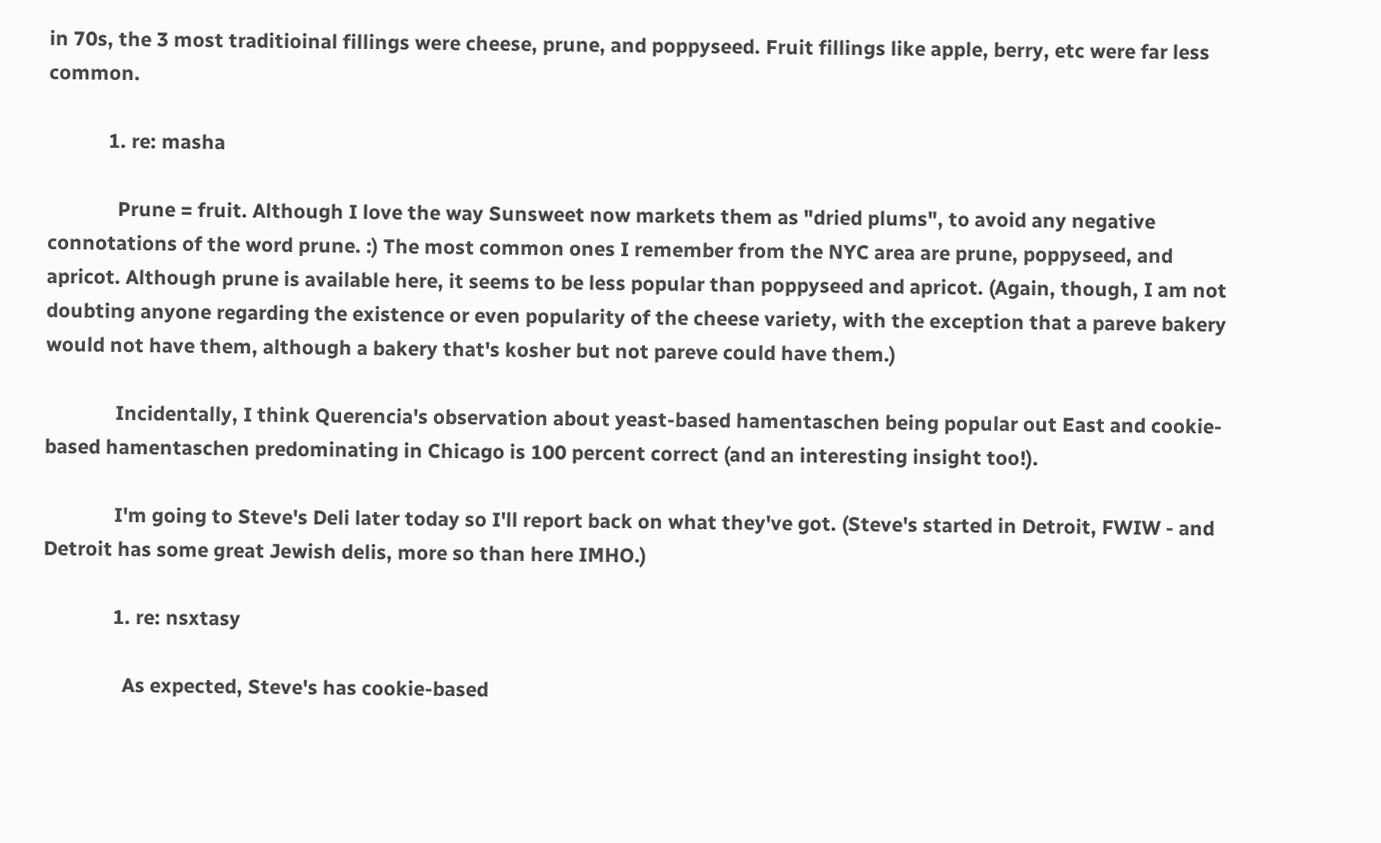in 70s, the 3 most traditioinal fillings were cheese, prune, and poppyseed. Fruit fillings like apple, berry, etc were far less common.

            1. re: masha

              Prune = fruit. Although I love the way Sunsweet now markets them as "dried plums", to avoid any negative connotations of the word prune. :) The most common ones I remember from the NYC area are prune, poppyseed, and apricot. Although prune is available here, it seems to be less popular than poppyseed and apricot. (Again, though, I am not doubting anyone regarding the existence or even popularity of the cheese variety, with the exception that a pareve bakery would not have them, although a bakery that's kosher but not pareve could have them.)

              Incidentally, I think Querencia's observation about yeast-based hamentaschen being popular out East and cookie-based hamentaschen predominating in Chicago is 100 percent correct (and an interesting insight too!).

              I'm going to Steve's Deli later today so I'll report back on what they've got. (Steve's started in Detroit, FWIW - and Detroit has some great Jewish delis, more so than here IMHO.)

              1. re: nsxtasy

                As expected, Steve's has cookie-based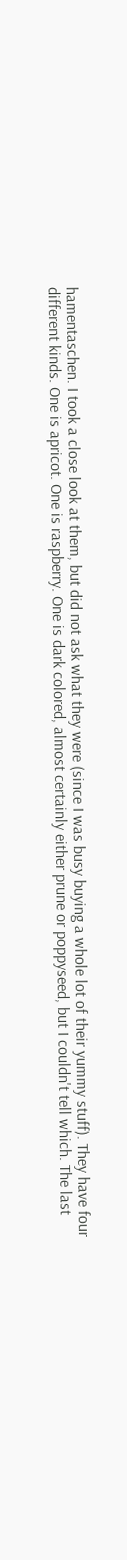hamentaschen. I took a close look at them, but did not ask what they were (since I was busy buying a whole lot of their yummy stuff). They have four different kinds. One is apricot. One is raspberry. One is dark colored, almost certainly either prune or poppyseed, but I couldn't tell which. The last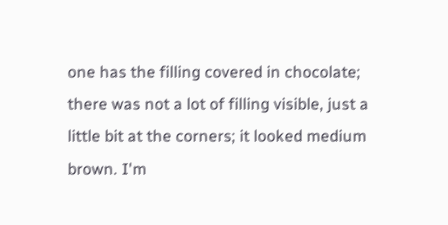one has the filling covered in chocolate; there was not a lot of filling visible, just a little bit at the corners; it looked medium brown. I'm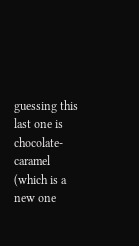guessing this last one is chocolate-caramel (which is a new one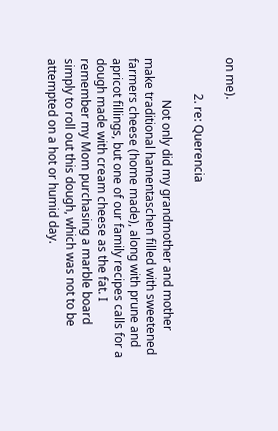on me).

            2. re: Querencia

              Not only did my grandmother and mother make traditional hamentaschen filled with sweetened farmers cheese (home made), along with prune and apricot fillings, but one of our family recipes calls for a dough made with cream cheese as the fat. I remember my Mom purchasing a marble board simply to roll out this dough, which was not to be attempted on a hot or humid day.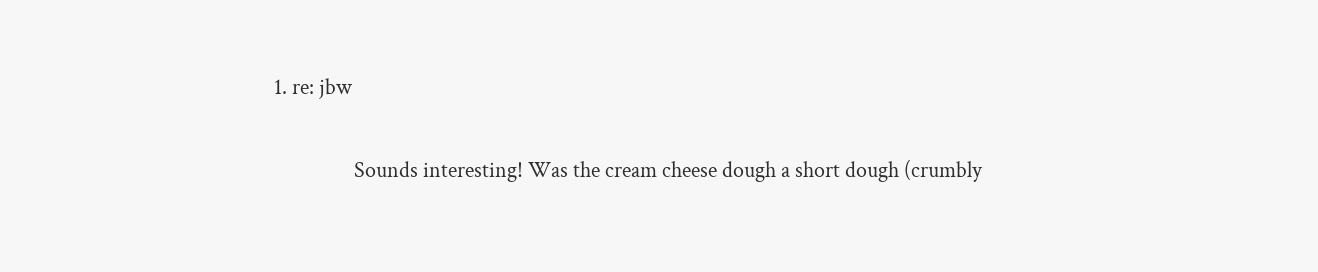1. re: jbw

                Sounds interesting! Was the cream cheese dough a short dough (crumbly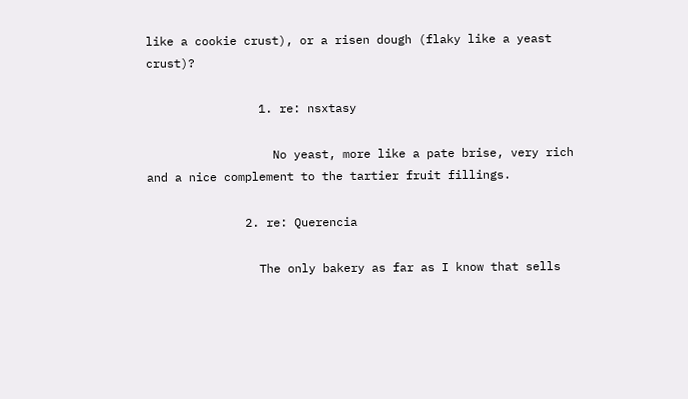like a cookie crust), or a risen dough (flaky like a yeast crust)?

                1. re: nsxtasy

                  No yeast, more like a pate brise, very rich and a nice complement to the tartier fruit fillings.

              2. re: Querencia

                The only bakery as far as I know that sells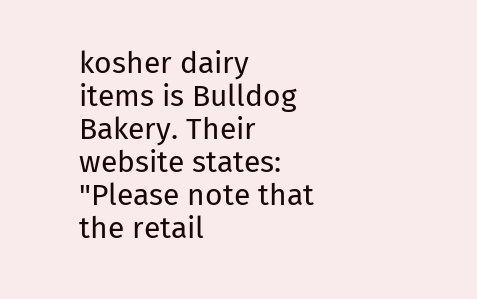kosher dairy items is Bulldog Bakery. Their website states: "Please note that the retail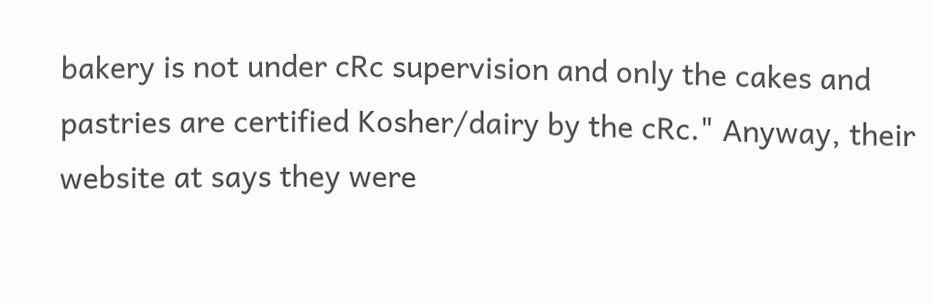bakery is not under cRc supervision and only the cakes and pastries are certified Kosher/dairy by the cRc." Anyway, their website at says they were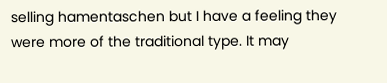selling hamentaschen but I have a feeling they were more of the traditional type. It may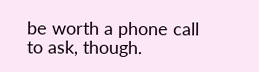be worth a phone call to ask, though.